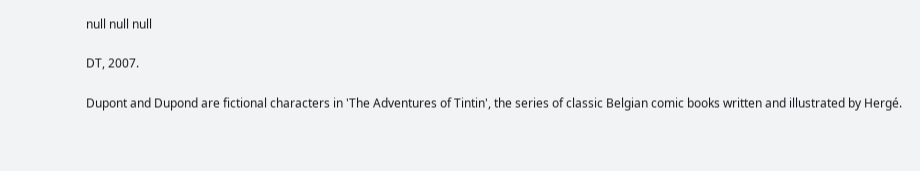null null null

DT, 2007.

Dupont and Dupond are fictional characters in 'The Adventures of Tintin', the series of classic Belgian comic books written and illustrated by Hergé.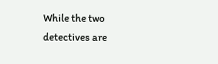While the two detectives are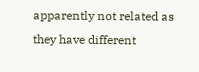apparently not related as they have different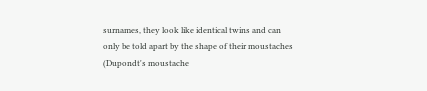surnames, they look like identical twins and can only be told apart by the shape of their moustaches (Dupondt's moustache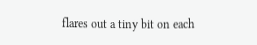flares out a tiny bit on each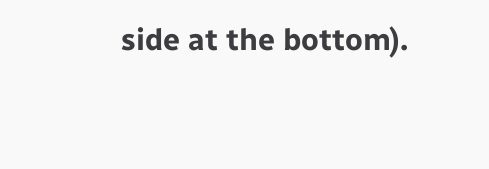side at the bottom).